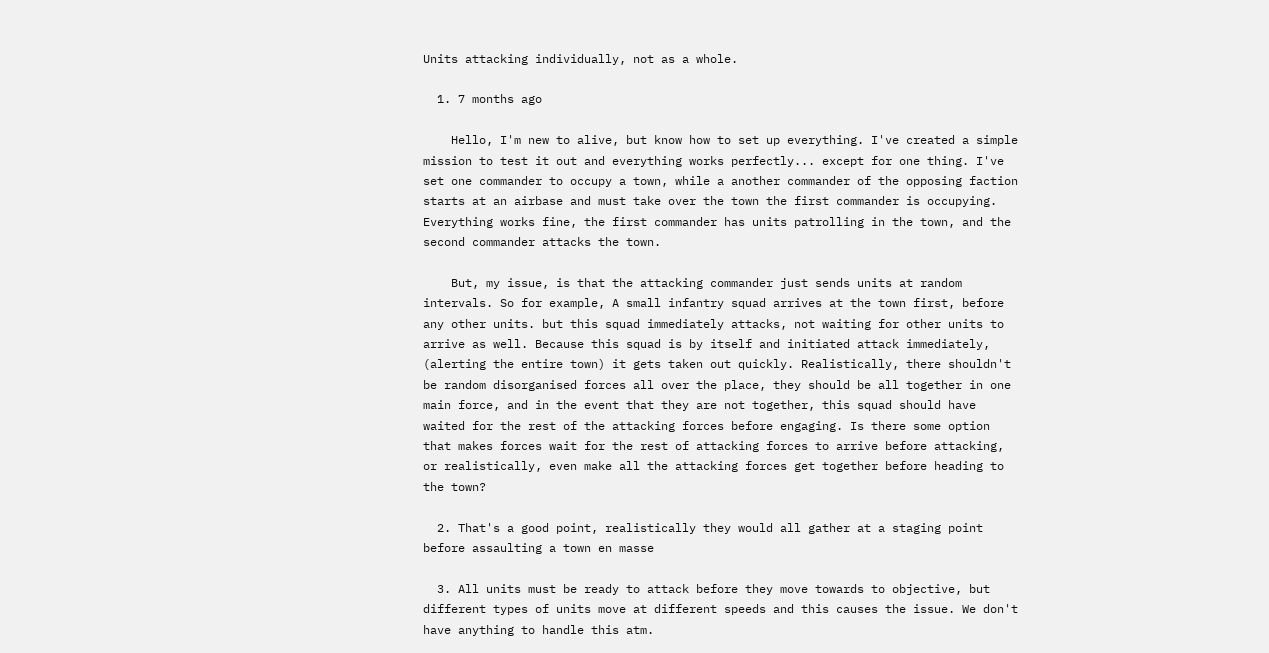Units attacking individually, not as a whole.

  1. 7 months ago

    Hello, I'm new to alive, but know how to set up everything. I've created a simple mission to test it out and everything works perfectly... except for one thing. I've set one commander to occupy a town, while a another commander of the opposing faction starts at an airbase and must take over the town the first commander is occupying. Everything works fine, the first commander has units patrolling in the town, and the second commander attacks the town.

    But, my issue, is that the attacking commander just sends units at random intervals. So for example, A small infantry squad arrives at the town first, before any other units. but this squad immediately attacks, not waiting for other units to arrive as well. Because this squad is by itself and initiated attack immediately, (alerting the entire town) it gets taken out quickly. Realistically, there shouldn't be random disorganised forces all over the place, they should be all together in one main force, and in the event that they are not together, this squad should have waited for the rest of the attacking forces before engaging. Is there some option that makes forces wait for the rest of attacking forces to arrive before attacking, or realistically, even make all the attacking forces get together before heading to the town?

  2. That's a good point, realistically they would all gather at a staging point before assaulting a town en masse

  3. All units must be ready to attack before they move towards to objective, but different types of units move at different speeds and this causes the issue. We don't have anything to handle this atm.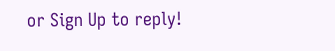or Sign Up to reply!